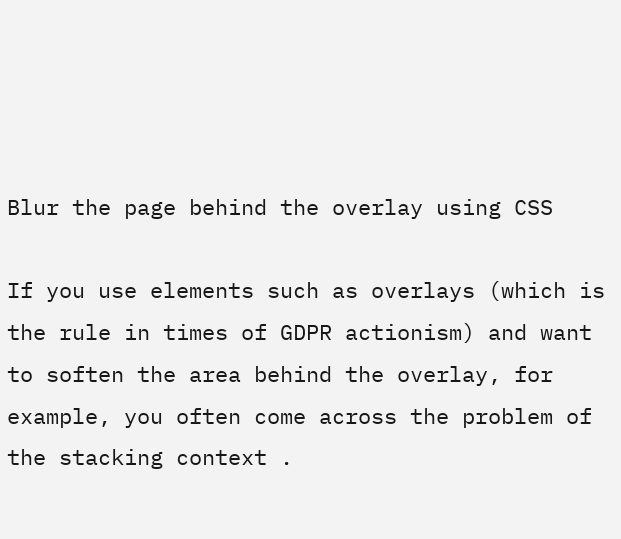Blur the page behind the overlay using CSS

If you use elements such as overlays (which is the rule in times of GDPR actionism) and want to soften the area behind the overlay, for example, you often come across the problem of the stacking context .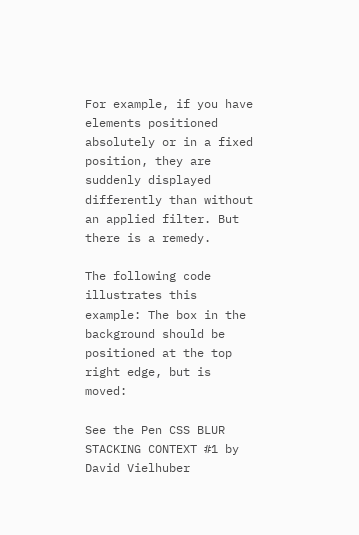For example, if you have elements positioned absolutely or in a fixed position, they are suddenly displayed differently than without an applied filter. But there is a remedy.

The following code illustrates this example: The box in the background should be positioned at the top right edge, but is moved:

See the Pen CSS BLUR STACKING CONTEXT #1 by David Vielhuber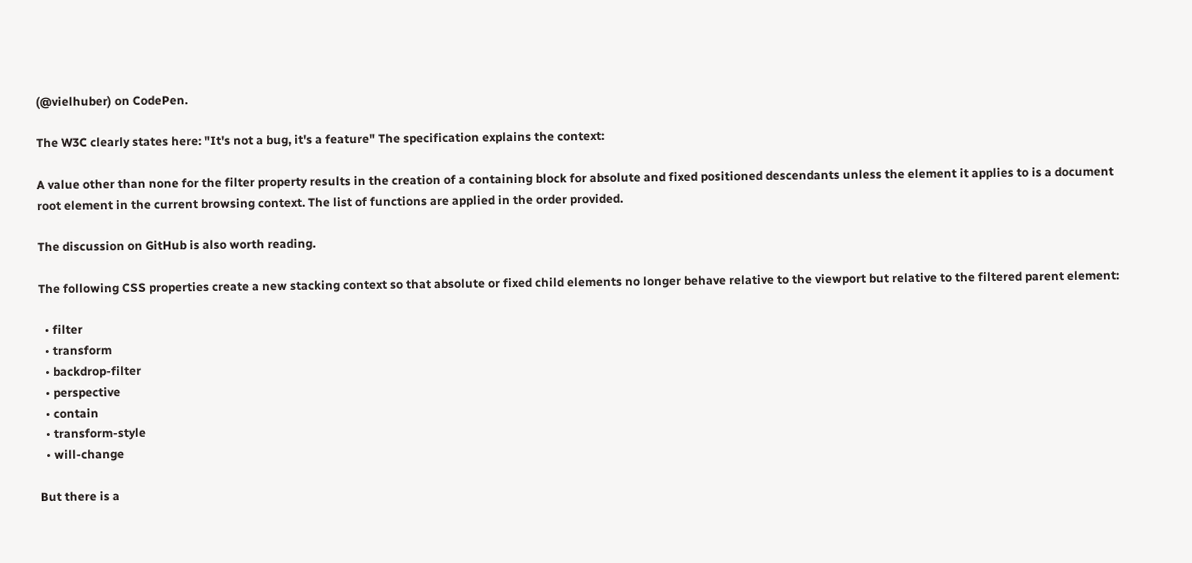(@vielhuber) on CodePen.

The W3C clearly states here: "It's not a bug, it's a feature" The specification explains the context:

A value other than none for the filter property results in the creation of a containing block for absolute and fixed positioned descendants unless the element it applies to is a document root element in the current browsing context. The list of functions are applied in the order provided.

The discussion on GitHub is also worth reading.

The following CSS properties create a new stacking context so that absolute or fixed child elements no longer behave relative to the viewport but relative to the filtered parent element:

  • filter
  • transform
  • backdrop-filter
  • perspective
  • contain
  • transform-style
  • will-change

But there is a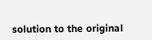solution to the original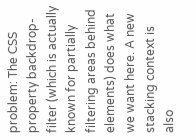problem: The CSS property backdrop-filter (which is actually known for partially filtering areas behind elements) does what we want here. A new stacking context is also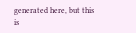generated here, but this is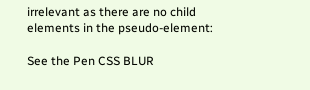irrelevant as there are no child elements in the pseudo-element:

See the Pen CSS BLUR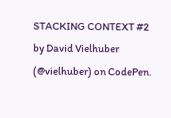STACKING CONTEXT #2 by David Vielhuber (@vielhuber) on CodePen.